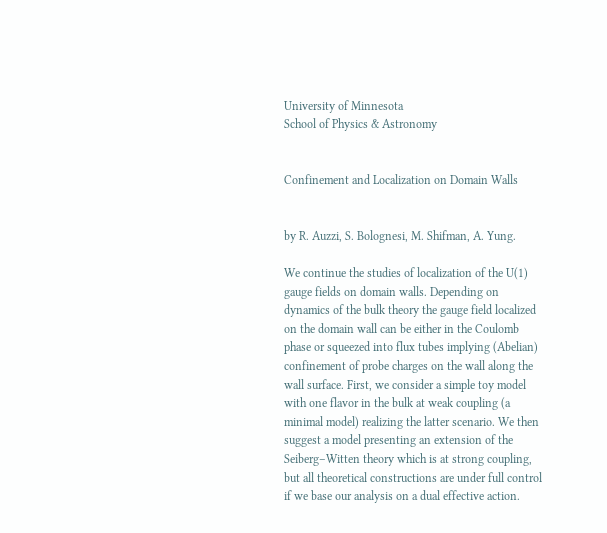University of Minnesota
School of Physics & Astronomy


Confinement and Localization on Domain Walls


by R. Auzzi, S. Bolognesi, M. Shifman, A. Yung.

We continue the studies of localization of the U(1) gauge fields on domain walls. Depending on dynamics of the bulk theory the gauge field localized on the domain wall can be either in the Coulomb phase or squeezed into flux tubes implying (Abelian) confinement of probe charges on the wall along the wall surface. First, we consider a simple toy model with one flavor in the bulk at weak coupling (a minimal model) realizing the latter scenario. We then suggest a model presenting an extension of the Seiberg–Witten theory which is at strong coupling, but all theoretical constructions are under full control if we base our analysis on a dual effective action.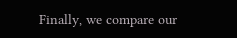Finally, we compare our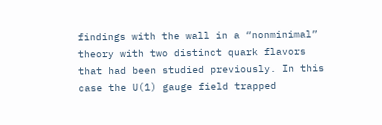findings with the wall in a “nonminimal” theory with two distinct quark flavors that had been studied previously. In this case the U(1) gauge field trapped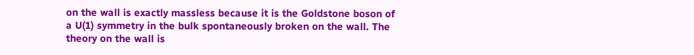on the wall is exactly massless because it is the Goldstone boson of a U(1) symmetry in the bulk spontaneously broken on the wall. The theory on the wall is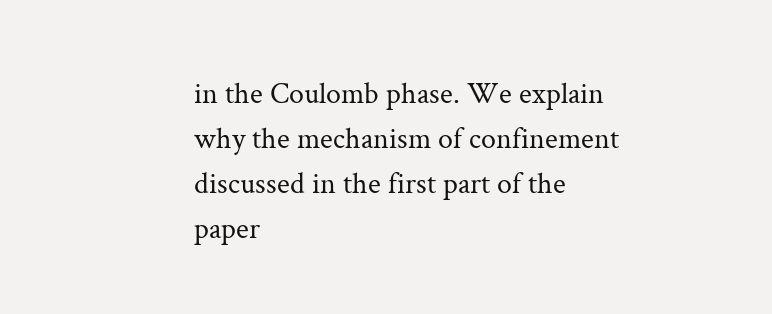in the Coulomb phase. We explain why the mechanism of confinement discussed in the first part of the paper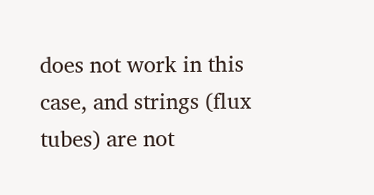does not work in this case, and strings (flux tubes) are not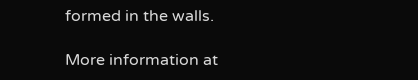formed in the walls.

More information at